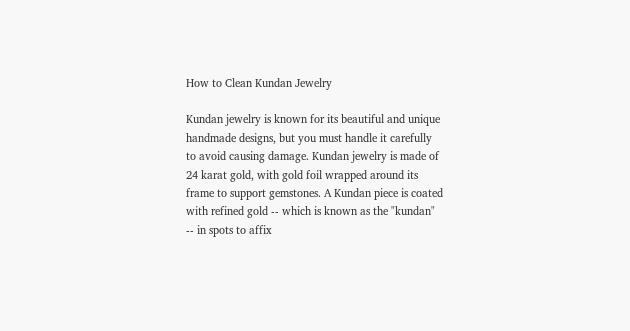How to Clean Kundan Jewelry

Kundan jewelry is known for its beautiful and unique handmade designs, but you must handle it carefully to avoid causing damage. Kundan jewelry is made of 24 karat gold, with gold foil wrapped around its frame to support gemstones. A Kundan piece is coated with refined gold -- which is known as the "kundan" -- in spots to affix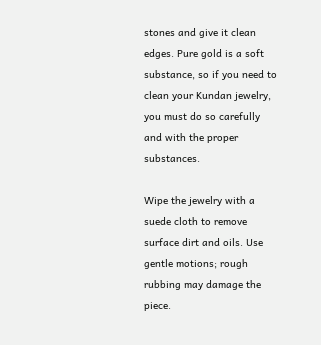stones and give it clean edges. Pure gold is a soft substance, so if you need to clean your Kundan jewelry, you must do so carefully and with the proper substances.

Wipe the jewelry with a suede cloth to remove surface dirt and oils. Use gentle motions; rough rubbing may damage the piece.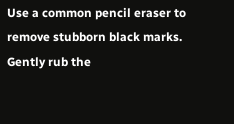Use a common pencil eraser to remove stubborn black marks. Gently rub the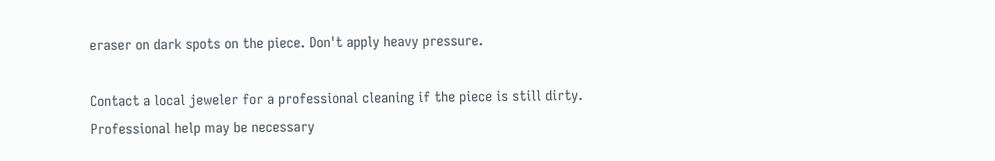eraser on dark spots on the piece. Don't apply heavy pressure.

Contact a local jeweler for a professional cleaning if the piece is still dirty. Professional help may be necessary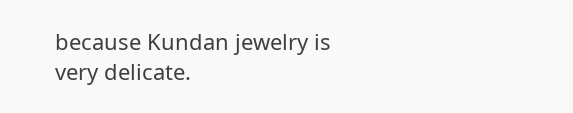because Kundan jewelry is very delicate.